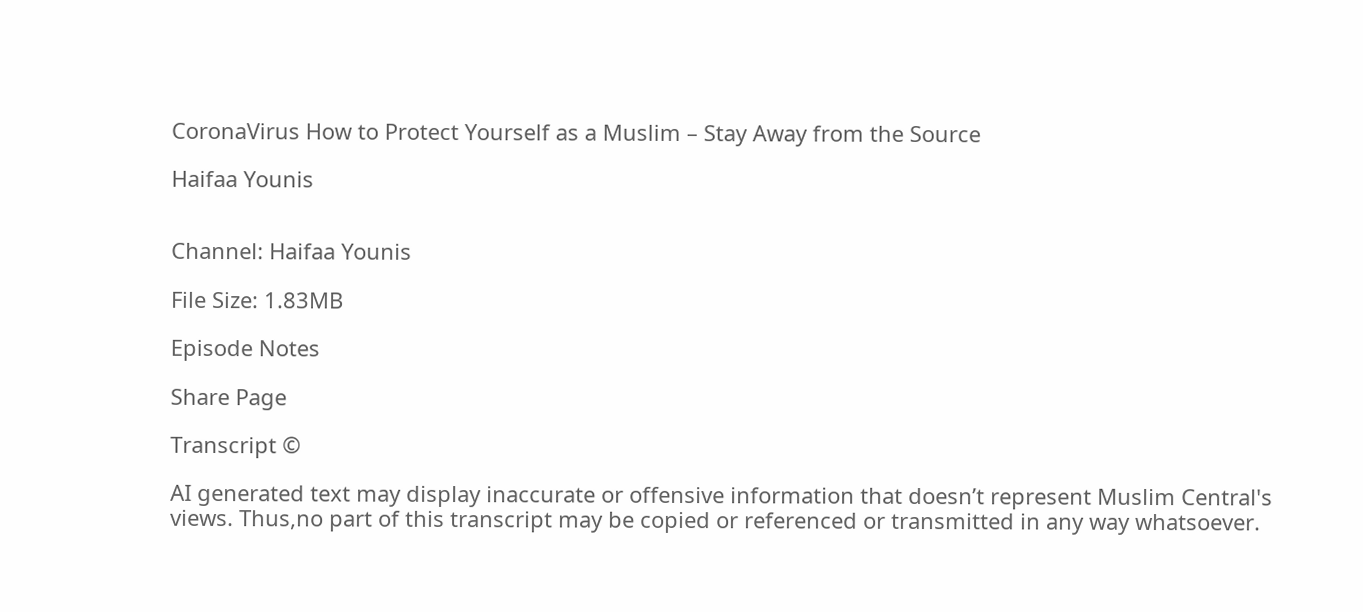CoronaVirus How to Protect Yourself as a Muslim – Stay Away from the Source

Haifaa Younis


Channel: Haifaa Younis

File Size: 1.83MB

Episode Notes

Share Page

Transcript ©

AI generated text may display inaccurate or offensive information that doesn’t represent Muslim Central's views. Thus,no part of this transcript may be copied or referenced or transmitted in any way whatsoever.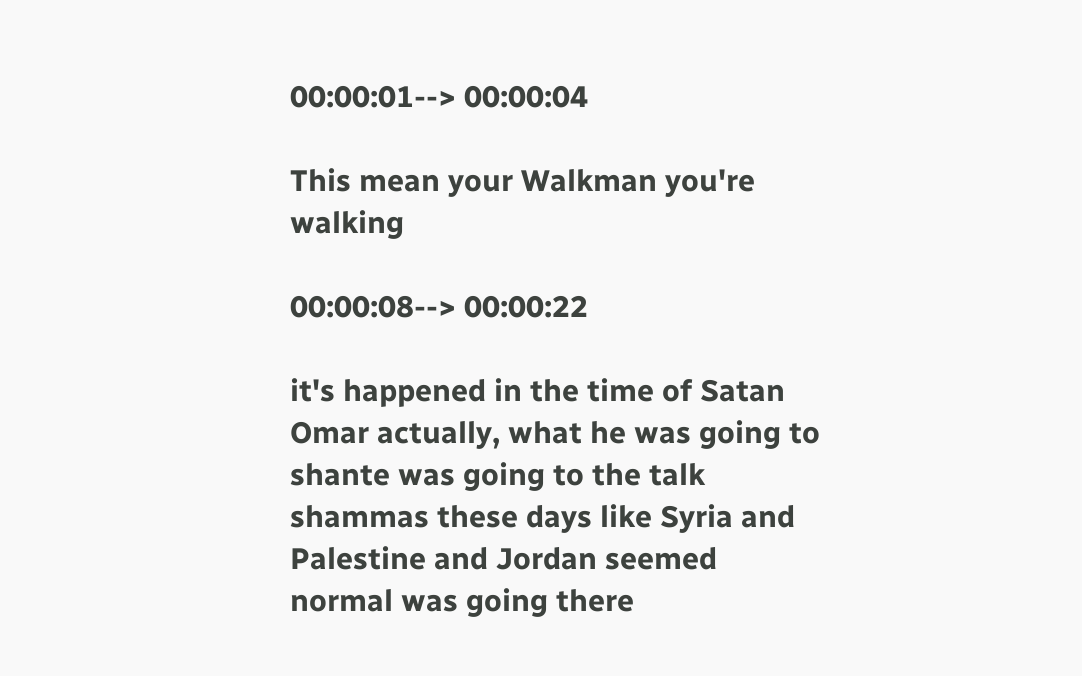00:00:01--> 00:00:04

This mean your Walkman you're walking

00:00:08--> 00:00:22

it's happened in the time of Satan Omar actually, what he was going to shante was going to the talk shammas these days like Syria and Palestine and Jordan seemed normal was going there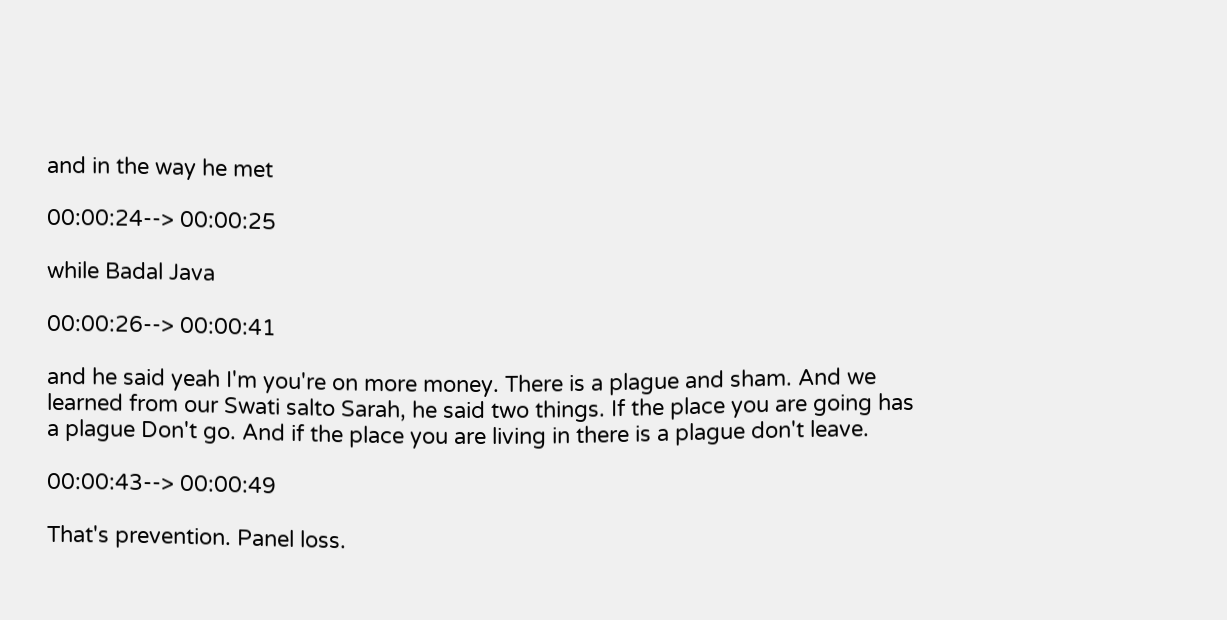and in the way he met

00:00:24--> 00:00:25

while Badal Java

00:00:26--> 00:00:41

and he said yeah I'm you're on more money. There is a plague and sham. And we learned from our Swati salto Sarah, he said two things. If the place you are going has a plague Don't go. And if the place you are living in there is a plague don't leave.

00:00:43--> 00:00:49

That's prevention. Panel loss.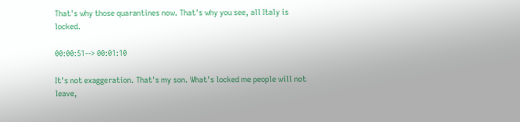That's why those quarantines now. That's why you see, all Italy is locked.

00:00:51--> 00:01:10

It's not exaggeration. That's my son. What's locked me people will not leave,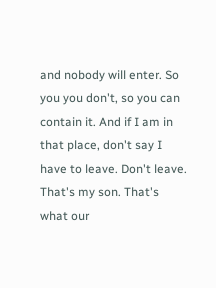and nobody will enter. So you you don't, so you can contain it. And if I am in that place, don't say I have to leave. Don't leave. That's my son. That's what our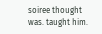soiree thought was. taught him.